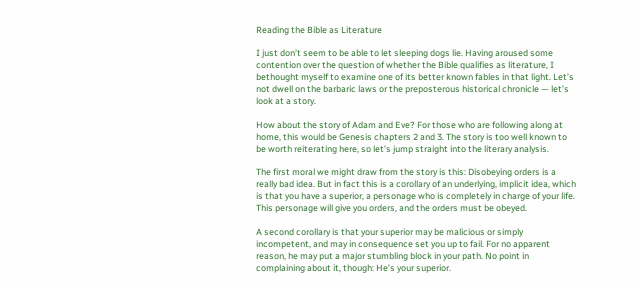Reading the Bible as Literature

I just don’t seem to be able to let sleeping dogs lie. Having aroused some contention over the question of whether the Bible qualifies as literature, I bethought myself to examine one of its better known fables in that light. Let’s not dwell on the barbaric laws or the preposterous historical chronicle — let’s look at a story.

How about the story of Adam and Eve? For those who are following along at home, this would be Genesis chapters 2 and 3. The story is too well known to be worth reiterating here, so let’s jump straight into the literary analysis.

The first moral we might draw from the story is this: Disobeying orders is a really bad idea. But in fact this is a corollary of an underlying, implicit idea, which is that you have a superior, a personage who is completely in charge of your life. This personage will give you orders, and the orders must be obeyed.

A second corollary is that your superior may be malicious or simply incompetent, and may in consequence set you up to fail. For no apparent reason, he may put a major stumbling block in your path. No point in complaining about it, though: He’s your superior.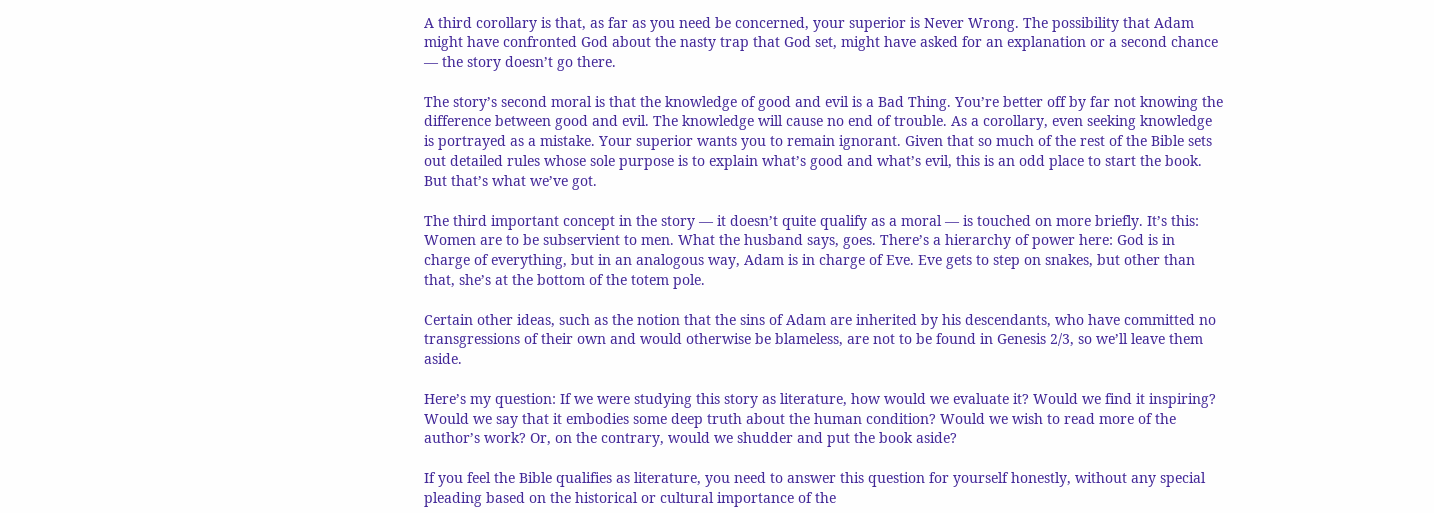A third corollary is that, as far as you need be concerned, your superior is Never Wrong. The possibility that Adam might have confronted God about the nasty trap that God set, might have asked for an explanation or a second chance — the story doesn’t go there.

The story’s second moral is that the knowledge of good and evil is a Bad Thing. You’re better off by far not knowing the difference between good and evil. The knowledge will cause no end of trouble. As a corollary, even seeking knowledge is portrayed as a mistake. Your superior wants you to remain ignorant. Given that so much of the rest of the Bible sets out detailed rules whose sole purpose is to explain what’s good and what’s evil, this is an odd place to start the book. But that’s what we’ve got.

The third important concept in the story — it doesn’t quite qualify as a moral — is touched on more briefly. It’s this: Women are to be subservient to men. What the husband says, goes. There’s a hierarchy of power here: God is in charge of everything, but in an analogous way, Adam is in charge of Eve. Eve gets to step on snakes, but other than that, she’s at the bottom of the totem pole.

Certain other ideas, such as the notion that the sins of Adam are inherited by his descendants, who have committed no transgressions of their own and would otherwise be blameless, are not to be found in Genesis 2/3, so we’ll leave them aside.

Here’s my question: If we were studying this story as literature, how would we evaluate it? Would we find it inspiring? Would we say that it embodies some deep truth about the human condition? Would we wish to read more of the author’s work? Or, on the contrary, would we shudder and put the book aside?

If you feel the Bible qualifies as literature, you need to answer this question for yourself honestly, without any special pleading based on the historical or cultural importance of the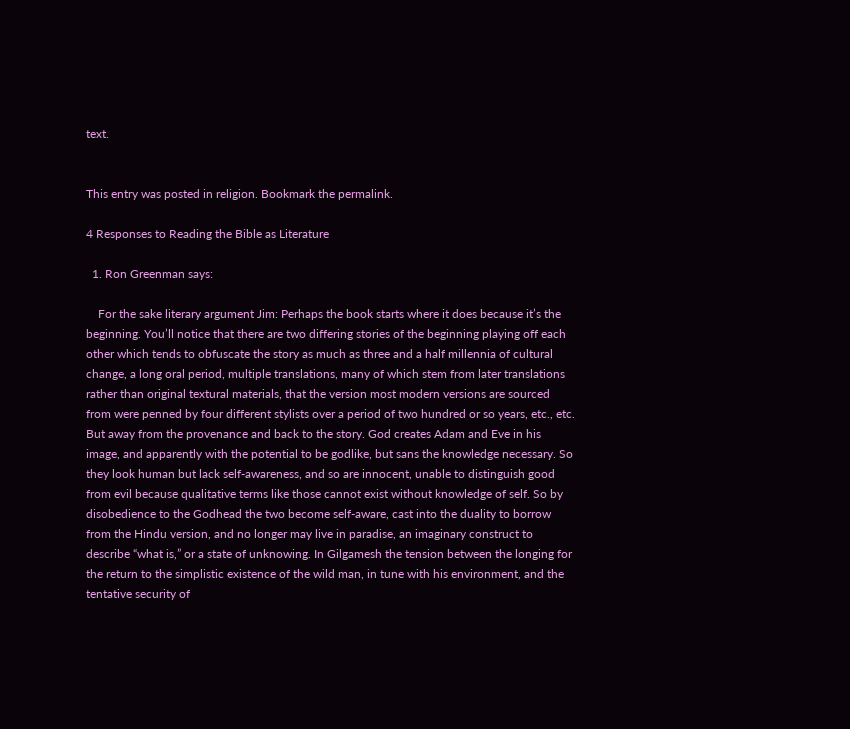text.


This entry was posted in religion. Bookmark the permalink.

4 Responses to Reading the Bible as Literature

  1. Ron Greenman says:

    For the sake literary argument Jim: Perhaps the book starts where it does because it’s the beginning. You’ll notice that there are two differing stories of the beginning playing off each other which tends to obfuscate the story as much as three and a half millennia of cultural change, a long oral period, multiple translations, many of which stem from later translations rather than original textural materials, that the version most modern versions are sourced from were penned by four different stylists over a period of two hundred or so years, etc., etc. But away from the provenance and back to the story. God creates Adam and Eve in his image, and apparently with the potential to be godlike, but sans the knowledge necessary. So they look human but lack self-awareness, and so are innocent, unable to distinguish good from evil because qualitative terms like those cannot exist without knowledge of self. So by disobedience to the Godhead the two become self-aware, cast into the duality to borrow from the Hindu version, and no longer may live in paradise, an imaginary construct to describe “what is,” or a state of unknowing. In Gilgamesh the tension between the longing for the return to the simplistic existence of the wild man, in tune with his environment, and the tentative security of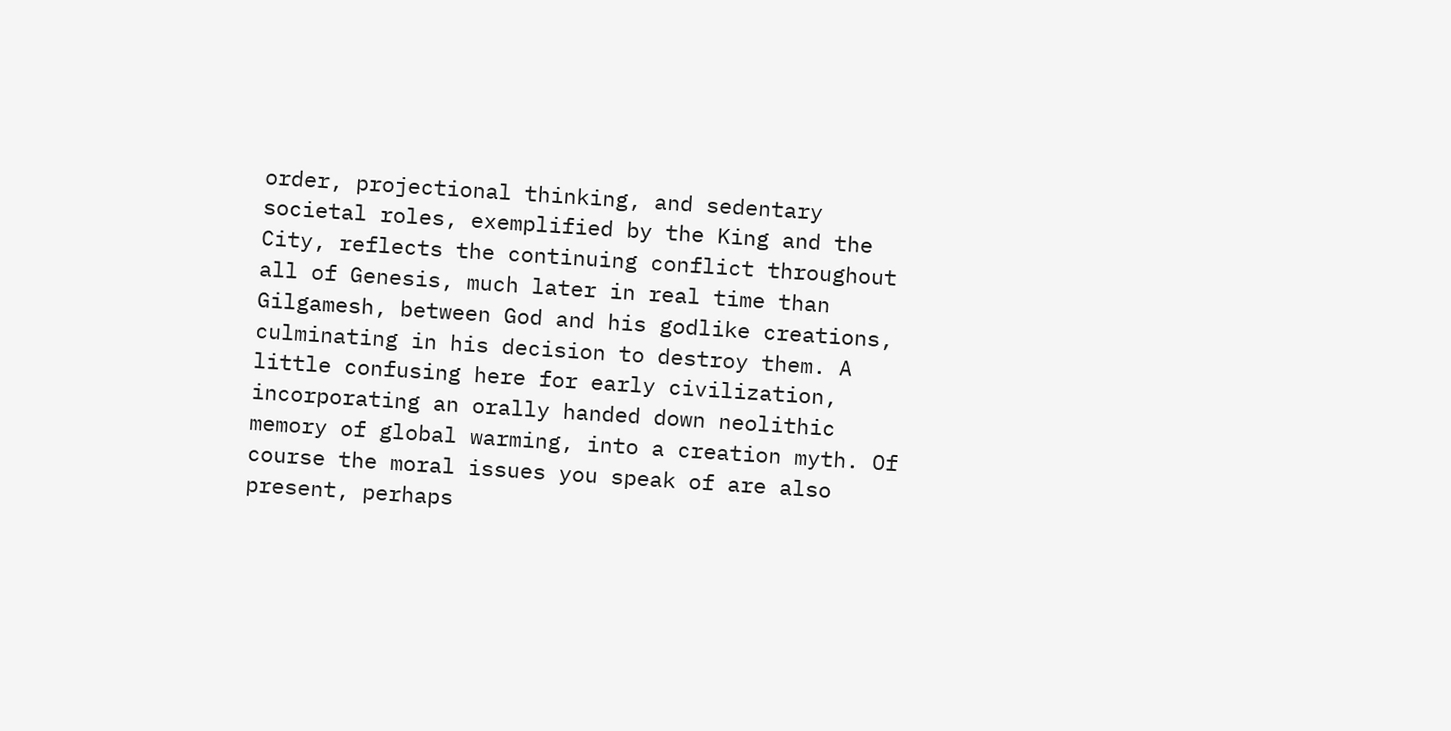order, projectional thinking, and sedentary societal roles, exemplified by the King and the City, reflects the continuing conflict throughout all of Genesis, much later in real time than Gilgamesh, between God and his godlike creations, culminating in his decision to destroy them. A little confusing here for early civilization, incorporating an orally handed down neolithic memory of global warming, into a creation myth. Of course the moral issues you speak of are also present, perhaps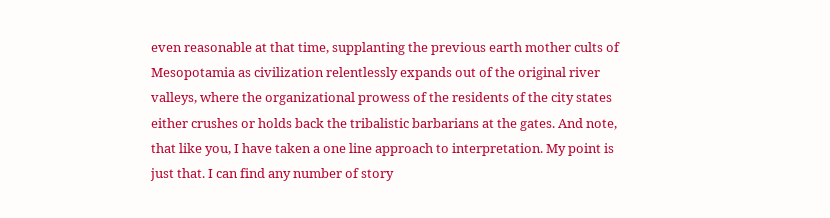even reasonable at that time, supplanting the previous earth mother cults of Mesopotamia as civilization relentlessly expands out of the original river valleys, where the organizational prowess of the residents of the city states either crushes or holds back the tribalistic barbarians at the gates. And note, that like you, I have taken a one line approach to interpretation. My point is just that. I can find any number of story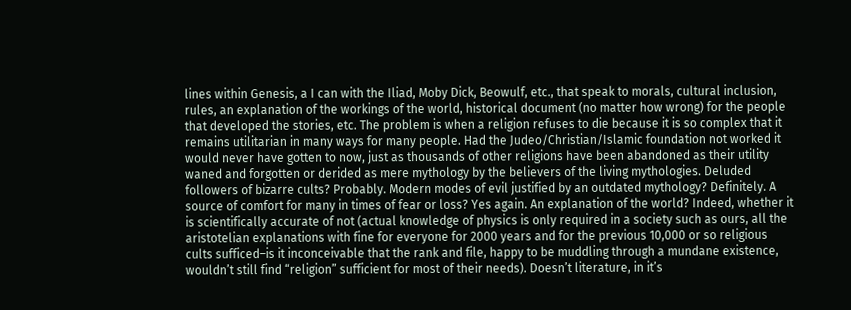lines within Genesis, a I can with the Iliad, Moby Dick, Beowulf, etc., that speak to morals, cultural inclusion, rules, an explanation of the workings of the world, historical document (no matter how wrong) for the people that developed the stories, etc. The problem is when a religion refuses to die because it is so complex that it remains utilitarian in many ways for many people. Had the Judeo/Christian/Islamic foundation not worked it would never have gotten to now, just as thousands of other religions have been abandoned as their utility waned and forgotten or derided as mere mythology by the believers of the living mythologies. Deluded followers of bizarre cults? Probably. Modern modes of evil justified by an outdated mythology? Definitely. A source of comfort for many in times of fear or loss? Yes again. An explanation of the world? Indeed, whether it is scientifically accurate of not (actual knowledge of physics is only required in a society such as ours, all the aristotelian explanations with fine for everyone for 2000 years and for the previous 10,000 or so religious cults sufficed–is it inconceivable that the rank and file, happy to be muddling through a mundane existence, wouldn’t still find “religion” sufficient for most of their needs). Doesn’t literature, in it’s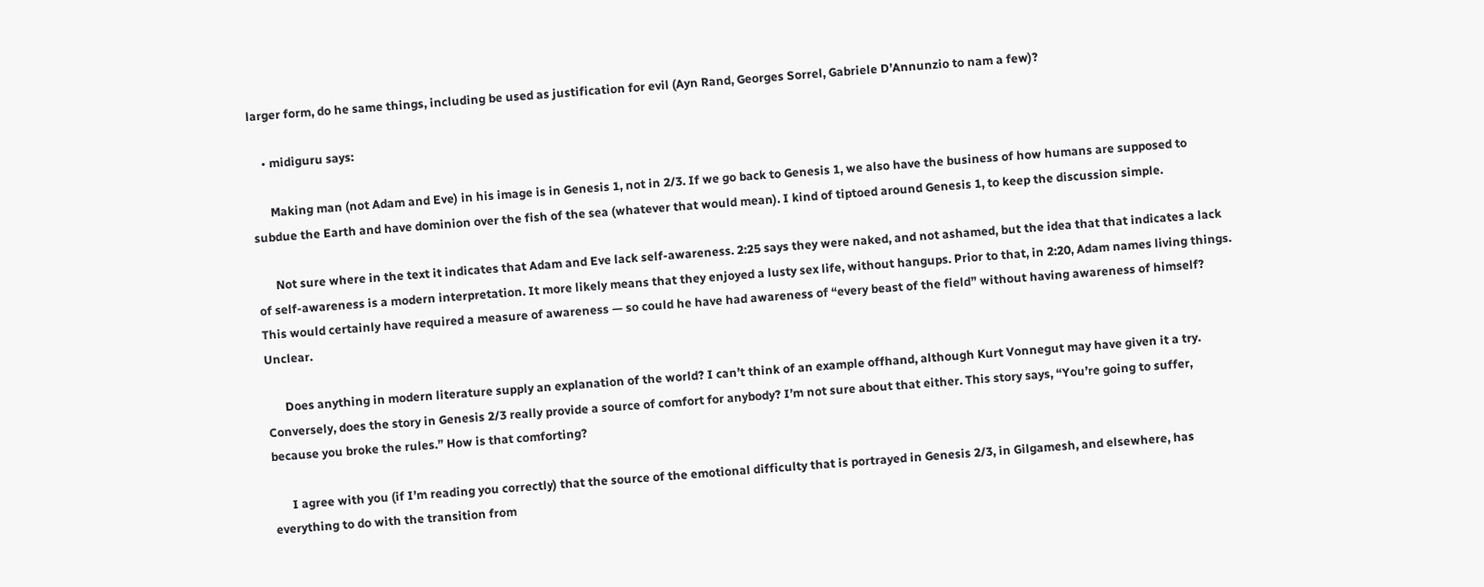larger form, do he same things, including be used as justification for evil (Ayn Rand, Georges Sorrel, Gabriele D’Annunzio to nam a few)?

    • midiguru says:

      Making man (not Adam and Eve) in his image is in Genesis 1, not in 2/3. If we go back to Genesis 1, we also have the business of how humans are supposed to subdue the Earth and have dominion over the fish of the sea (whatever that would mean). I kind of tiptoed around Genesis 1, to keep the discussion simple.

      Not sure where in the text it indicates that Adam and Eve lack self-awareness. 2:25 says they were naked, and not ashamed, but the idea that that indicates a lack of self-awareness is a modern interpretation. It more likely means that they enjoyed a lusty sex life, without hangups. Prior to that, in 2:20, Adam names living things. This would certainly have required a measure of awareness — so could he have had awareness of “every beast of the field” without having awareness of himself? Unclear.

      Does anything in modern literature supply an explanation of the world? I can’t think of an example offhand, although Kurt Vonnegut may have given it a try. Conversely, does the story in Genesis 2/3 really provide a source of comfort for anybody? I’m not sure about that either. This story says, “You’re going to suffer, because you broke the rules.” How is that comforting?

      I agree with you (if I’m reading you correctly) that the source of the emotional difficulty that is portrayed in Genesis 2/3, in Gilgamesh, and elsewhere, has everything to do with the transition from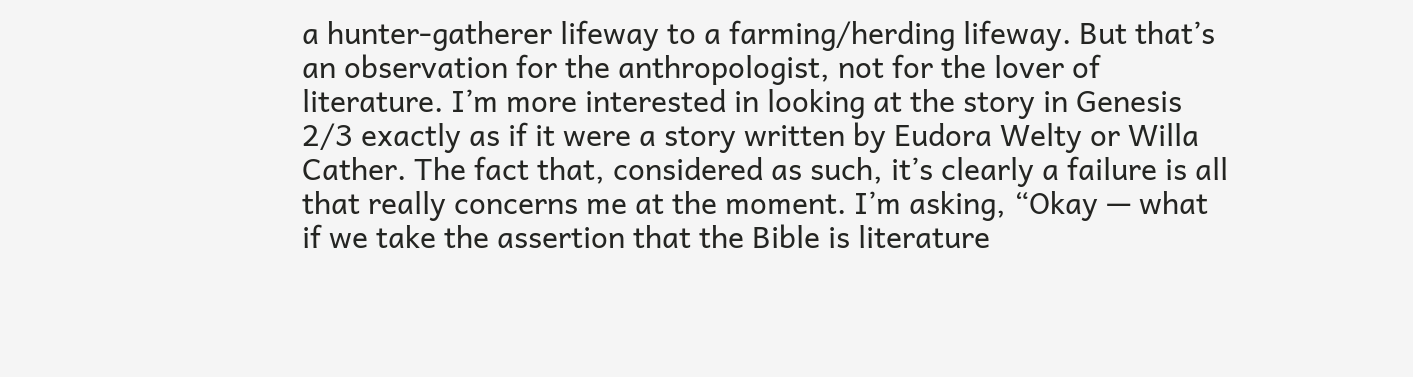a hunter-gatherer lifeway to a farming/herding lifeway. But that’s an observation for the anthropologist, not for the lover of literature. I’m more interested in looking at the story in Genesis 2/3 exactly as if it were a story written by Eudora Welty or Willa Cather. The fact that, considered as such, it’s clearly a failure is all that really concerns me at the moment. I’m asking, “Okay — what if we take the assertion that the Bible is literature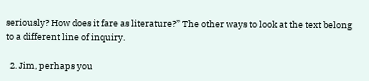seriously? How does it fare as literature?” The other ways to look at the text belong to a different line of inquiry.

  2. Jim, perhaps you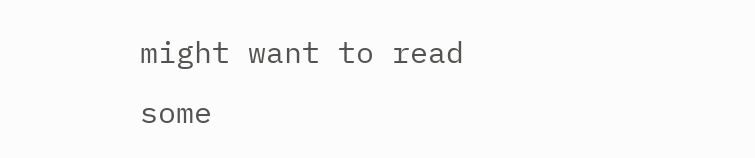might want to read some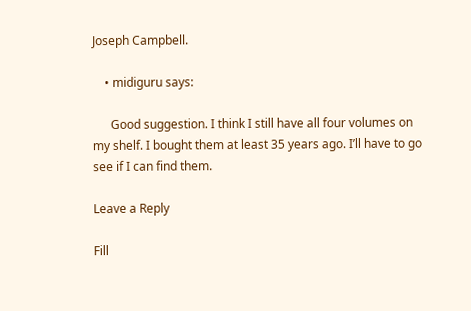Joseph Campbell.

    • midiguru says:

      Good suggestion. I think I still have all four volumes on my shelf. I bought them at least 35 years ago. I’ll have to go see if I can find them.

Leave a Reply

Fill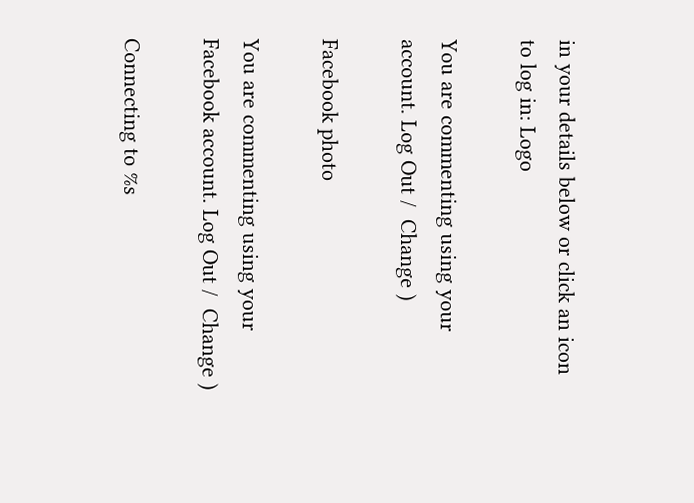in your details below or click an icon to log in: Logo

You are commenting using your account. Log Out /  Change )

Facebook photo

You are commenting using your Facebook account. Log Out /  Change )

Connecting to %s